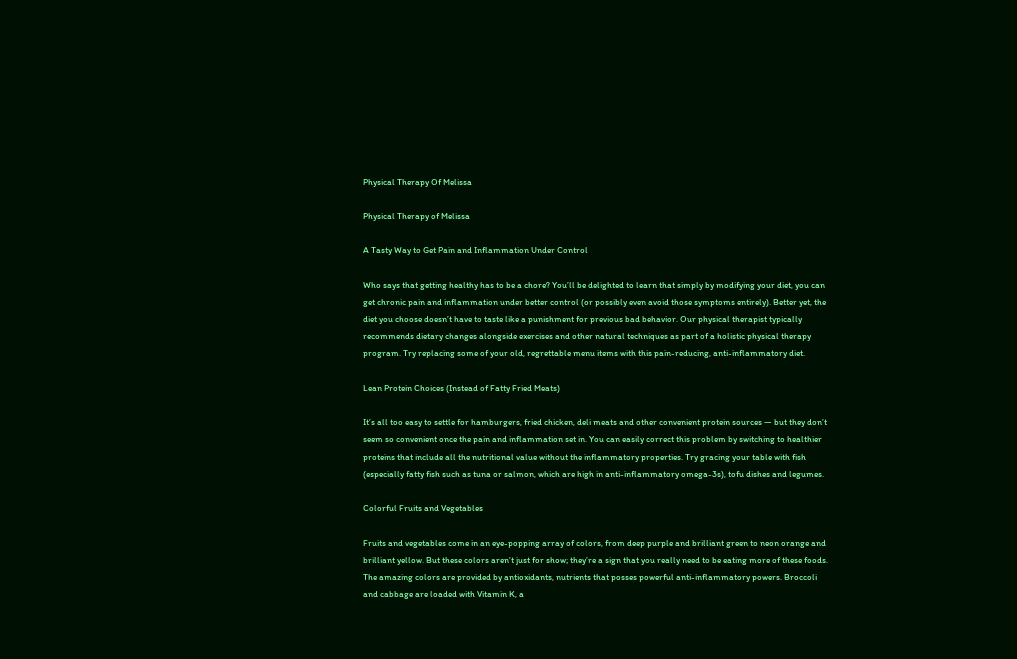Physical Therapy Of Melissa

Physical Therapy of Melissa

A Tasty Way to Get Pain and Inflammation Under Control

Who says that getting healthy has to be a chore? You’ll be delighted to learn that simply by modifying your diet, you can get chronic pain and inflammation under better control (or possibly even avoid those symptoms entirely). Better yet, the diet you choose doesn’t have to taste like a punishment for previous bad behavior. Our physical therapist typically recommends dietary changes alongside exercises and other natural techniques as part of a holistic physical therapy program. Try replacing some of your old, regrettable menu items with this pain-reducing, anti-inflammatory diet.

Lean Protein Choices (Instead of Fatty Fried Meats)

It’s all too easy to settle for hamburgers, fried chicken, deli meats and other convenient protein sources — but they don’t seem so convenient once the pain and inflammation set in. You can easily correct this problem by switching to healthier proteins that include all the nutritional value without the inflammatory properties. Try gracing your table with fish (especially fatty fish such as tuna or salmon, which are high in anti-inflammatory omega-3s), tofu dishes and legumes.

Colorful Fruits and Vegetables

Fruits and vegetables come in an eye-popping array of colors, from deep purple and brilliant green to neon orange and brilliant yellow. But these colors aren’t just for show; they’re a sign that you really need to be eating more of these foods. The amazing colors are provided by antioxidants, nutrients that posses powerful anti-inflammatory powers. Broccoli and cabbage are loaded with Vitamin K, a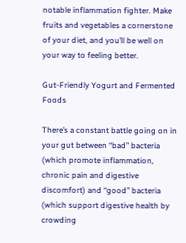notable inflammation fighter. Make fruits and vegetables a cornerstone of your diet, and you’ll be well on your way to feeling better.

Gut-Friendly Yogurt and Fermented Foods

There’s a constant battle going on in your gut between “bad” bacteria (which promote inflammation, chronic pain and digestive discomfort) and “good” bacteria (which support digestive health by crowding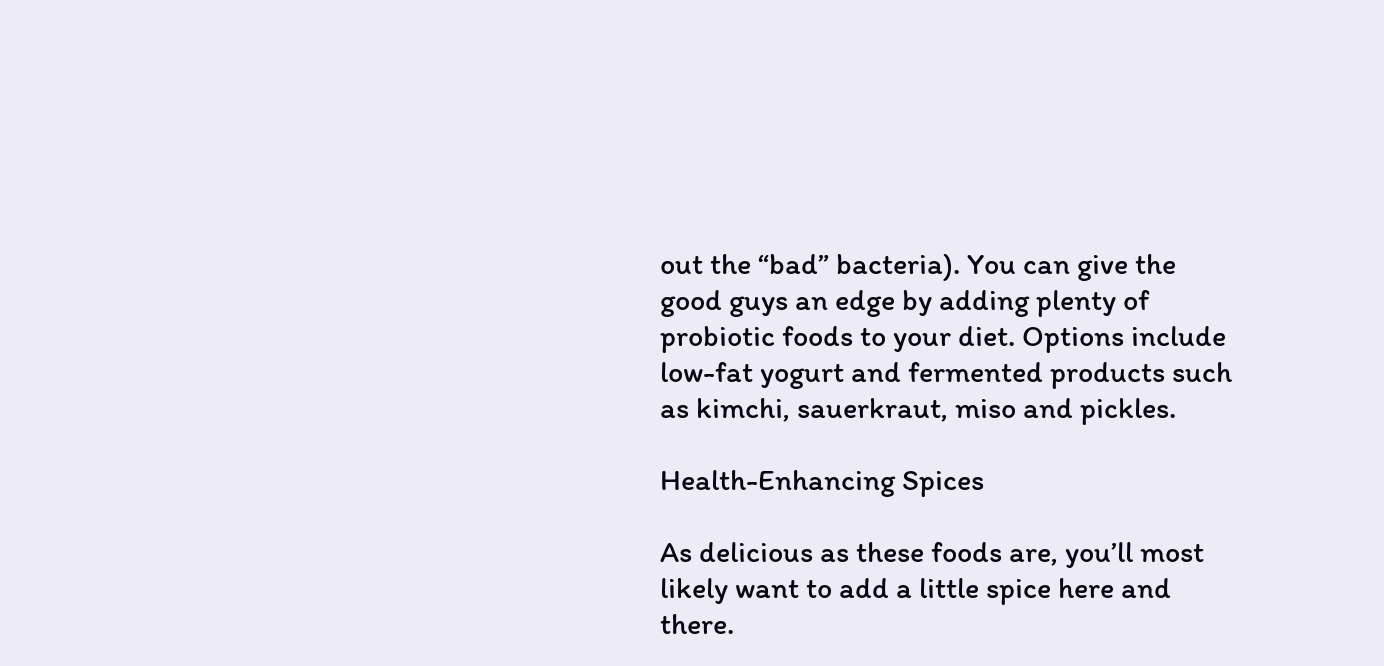out the “bad” bacteria). You can give the good guys an edge by adding plenty of probiotic foods to your diet. Options include low-fat yogurt and fermented products such as kimchi, sauerkraut, miso and pickles.

Health-Enhancing Spices

As delicious as these foods are, you’ll most likely want to add a little spice here and there.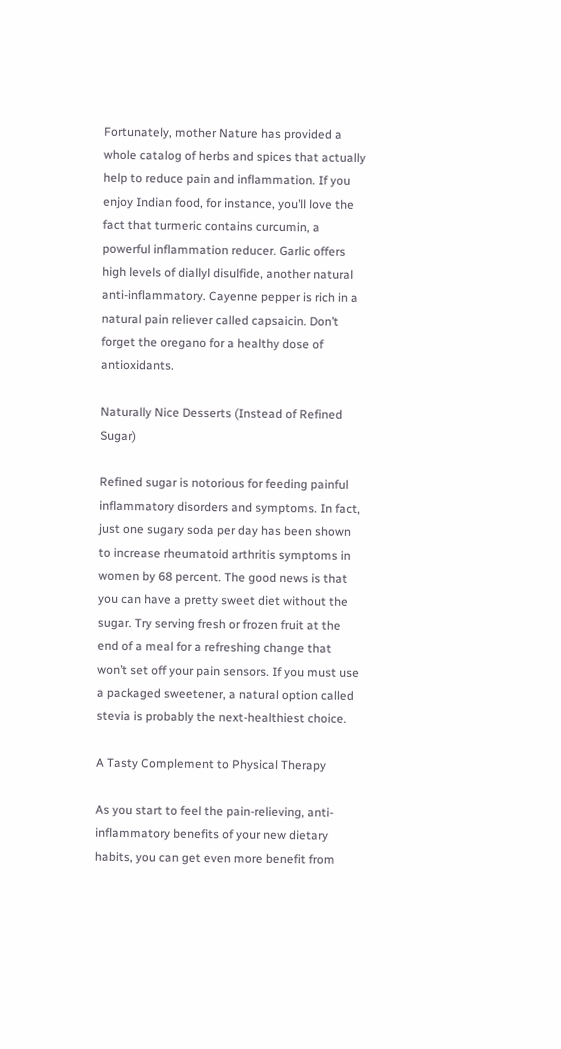Fortunately, mother Nature has provided a whole catalog of herbs and spices that actually help to reduce pain and inflammation. If you enjoy Indian food, for instance, you’ll love the fact that turmeric contains curcumin, a powerful inflammation reducer. Garlic offers high levels of diallyl disulfide, another natural anti-inflammatory. Cayenne pepper is rich in a natural pain reliever called capsaicin. Don’t forget the oregano for a healthy dose of antioxidants.

Naturally Nice Desserts (Instead of Refined Sugar)

Refined sugar is notorious for feeding painful inflammatory disorders and symptoms. In fact, just one sugary soda per day has been shown to increase rheumatoid arthritis symptoms in women by 68 percent. The good news is that you can have a pretty sweet diet without the sugar. Try serving fresh or frozen fruit at the end of a meal for a refreshing change that won’t set off your pain sensors. If you must use a packaged sweetener, a natural option called stevia is probably the next-healthiest choice.

A Tasty Complement to Physical Therapy

As you start to feel the pain-relieving, anti-inflammatory benefits of your new dietary habits, you can get even more benefit from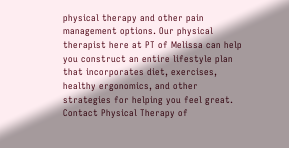physical therapy and other pain management options. Our physical therapist here at PT of Melissa can help you construct an entire lifestyle plan that incorporates diet, exercises, healthy ergonomics, and other strategies for helping you feel great. Contact Physical Therapy of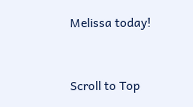Melissa today!


Scroll to Top